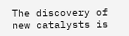The discovery of new catalysts is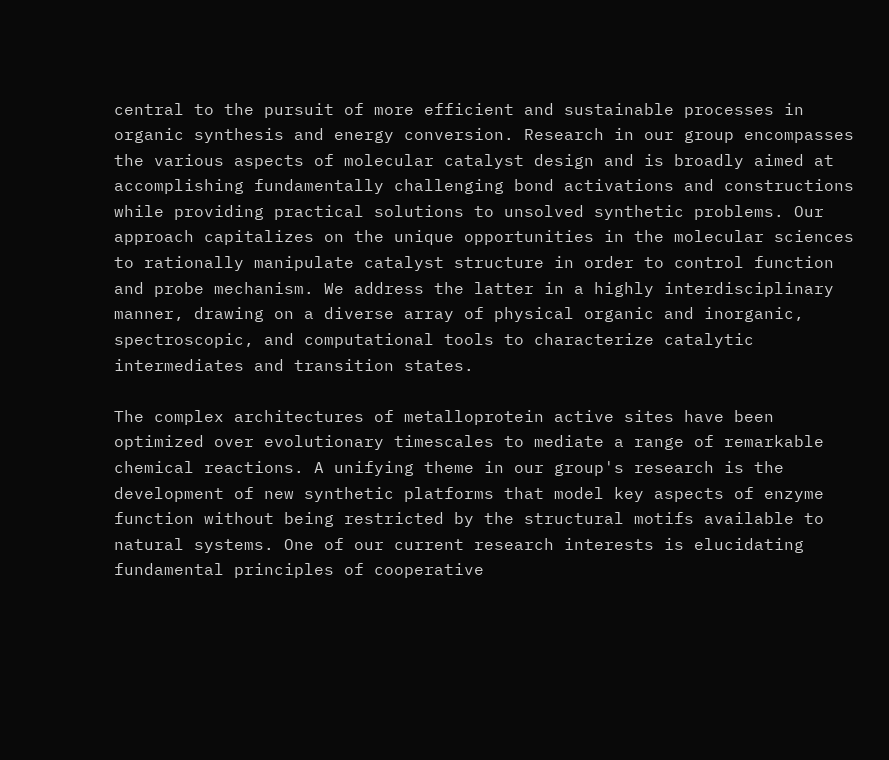central to the pursuit of more efficient and sustainable processes in organic synthesis and energy conversion. Research in our group encompasses the various aspects of molecular catalyst design and is broadly aimed at accomplishing fundamentally challenging bond activations and constructions while providing practical solutions to unsolved synthetic problems. Our approach capitalizes on the unique opportunities in the molecular sciences to rationally manipulate catalyst structure in order to control function and probe mechanism. We address the latter in a highly interdisciplinary manner, drawing on a diverse array of physical organic and inorganic, spectroscopic, and computational tools to characterize catalytic intermediates and transition states.

The complex architectures of metalloprotein active sites have been optimized over evolutionary timescales to mediate a range of remarkable chemical reactions. A unifying theme in our group's research is the development of new synthetic platforms that model key aspects of enzyme function without being restricted by the structural motifs available to natural systems. One of our current research interests is elucidating fundamental principles of cooperative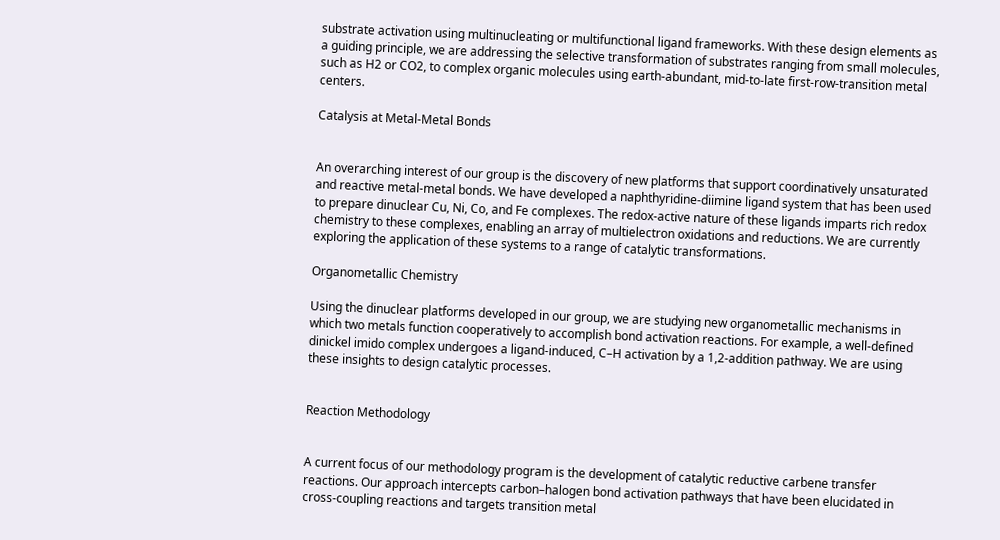substrate activation using multinucleating or multifunctional ligand frameworks. With these design elements as a guiding principle, we are addressing the selective transformation of substrates ranging from small molecules, such as H2 or CO2, to complex organic molecules using earth-abundant, mid-to-late first-row-transition metal centers.

Catalysis at Metal-Metal Bonds


An overarching interest of our group is the discovery of new platforms that support coordinatively unsaturated and reactive metal-metal bonds. We have developed a naphthyridine-diimine ligand system that has been used to prepare dinuclear Cu, Ni, Co, and Fe complexes. The redox-active nature of these ligands imparts rich redox chemistry to these complexes, enabling an array of multielectron oxidations and reductions. We are currently exploring the application of these systems to a range of catalytic transformations.

Organometallic Chemistry

Using the dinuclear platforms developed in our group, we are studying new organometallic mechanisms in which two metals function cooperatively to accomplish bond activation reactions. For example, a well-defined dinickel imido complex undergoes a ligand-induced, C–H activation by a 1,2-addition pathway. We are using these insights to design catalytic processes.


Reaction Methodology


A current focus of our methodology program is the development of catalytic reductive carbene transfer reactions. Our approach intercepts carbon–halogen bond activation pathways that have been elucidated in cross-coupling reactions and targets transition metal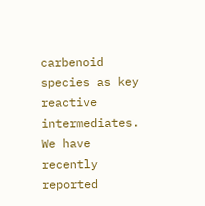carbenoid species as key reactive intermediates. We have recently reported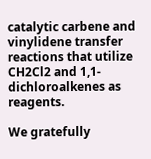catalytic carbene and vinylidene transfer reactions that utilize CH2Cl2 and 1,1-dichloroalkenes as reagents.

We gratefully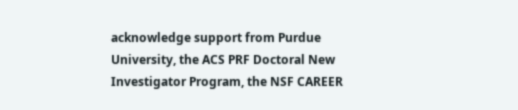acknowledge support from Purdue University, the ACS PRF Doctoral New Investigator Program, the NSF CAREER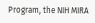Program, the NIH MIRA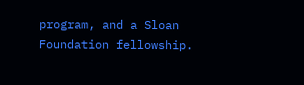program, and a Sloan Foundation fellowship.